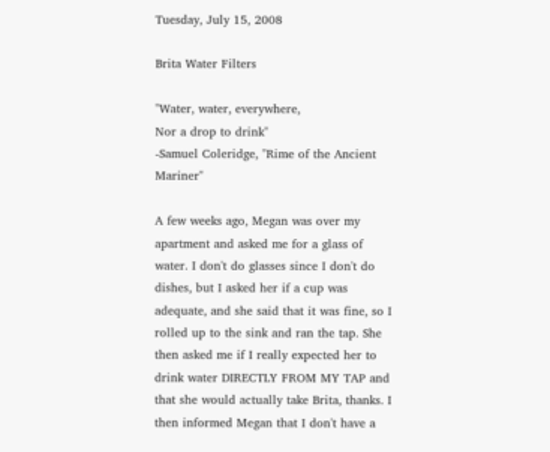Tuesday, July 15, 2008

Brita Water Filters

"Water, water, everywhere,
Nor a drop to drink"
-Samuel Coleridge, "Rime of the Ancient Mariner"

A few weeks ago, Megan was over my apartment and asked me for a glass of water. I don't do glasses since I don't do dishes, but I asked her if a cup was adequate, and she said that it was fine, so I rolled up to the sink and ran the tap. She then asked me if I really expected her to drink water DIRECTLY FROM MY TAP and that she would actually take Brita, thanks. I then informed Megan that I don't have a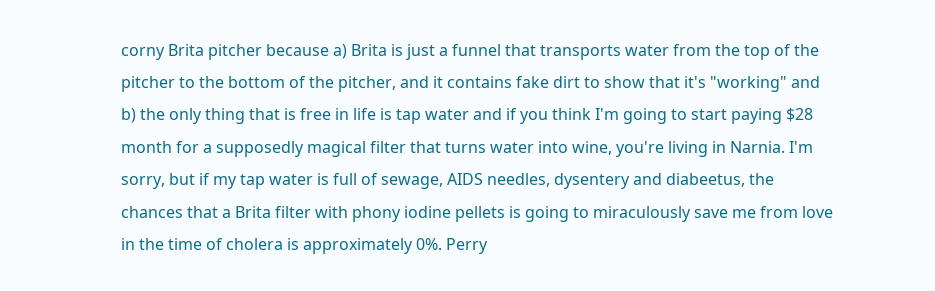corny Brita pitcher because a) Brita is just a funnel that transports water from the top of the pitcher to the bottom of the pitcher, and it contains fake dirt to show that it's "working" and b) the only thing that is free in life is tap water and if you think I'm going to start paying $28 month for a supposedly magical filter that turns water into wine, you're living in Narnia. I'm sorry, but if my tap water is full of sewage, AIDS needles, dysentery and diabeetus, the chances that a Brita filter with phony iodine pellets is going to miraculously save me from love in the time of cholera is approximately 0%. Perry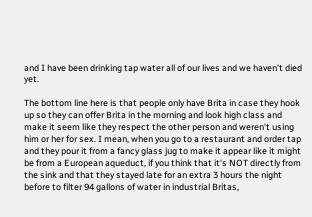and I have been drinking tap water all of our lives and we haven't died yet.

The bottom line here is that people only have Brita in case they hook up so they can offer Brita in the morning and look high class and make it seem like they respect the other person and weren't using him or her for sex. I mean, when you go to a restaurant and order tap and they pour it from a fancy glass jug to make it appear like it might be from a European aqueduct, if you think that it's NOT directly from the sink and that they stayed late for an extra 3 hours the night before to filter 94 gallons of water in industrial Britas,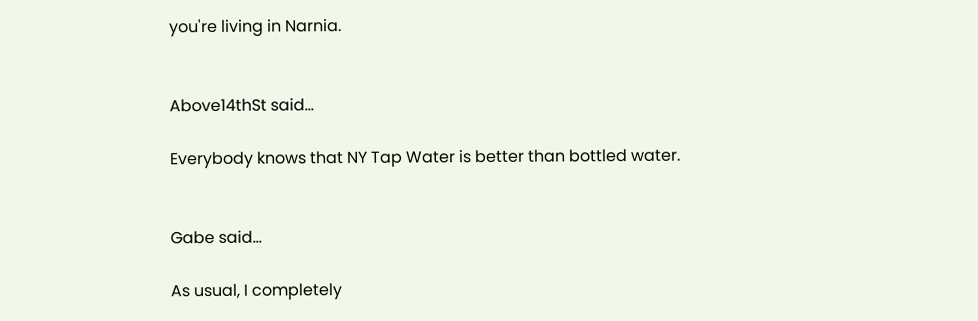you're living in Narnia.


Above14thSt said...

Everybody knows that NY Tap Water is better than bottled water.


Gabe said...

As usual, I completely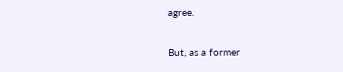agree.

But, as a former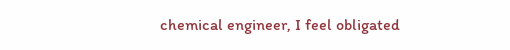chemical engineer, I feel obligated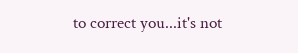to correct you...it's not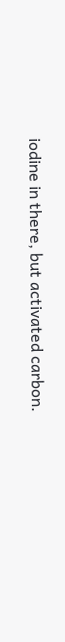iodine in there, but activated carbon.